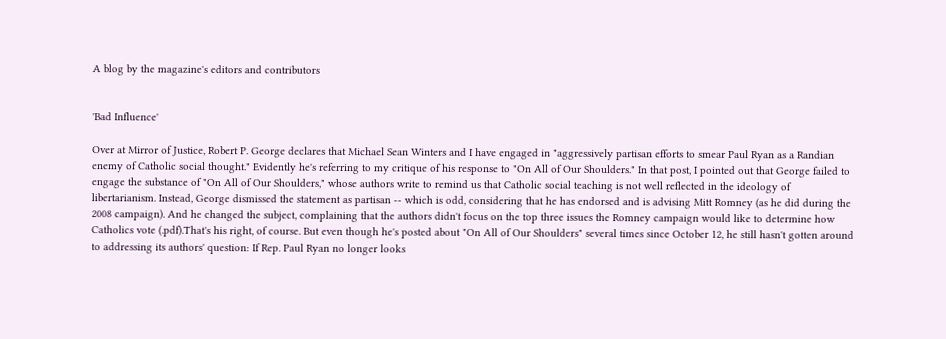A blog by the magazine's editors and contributors


'Bad Influence'

Over at Mirror of Justice, Robert P. George declares that Michael Sean Winters and I have engaged in "aggressively partisan efforts to smear Paul Ryan as a Randian enemy of Catholic social thought." Evidently he's referring to my critique of his response to "On All of Our Shoulders." In that post, I pointed out that George failed to engage the substance of "On All of Our Shoulders," whose authors write to remind us that Catholic social teaching is not well reflected in the ideology of libertarianism. Instead, George dismissed the statement as partisan -- which is odd, considering that he has endorsed and is advising Mitt Romney (as he did during the 2008 campaign). And he changed the subject, complaining that the authors didn't focus on the top three issues the Romney campaign would like to determine how Catholics vote (.pdf).That's his right, of course. But even though he's posted about "On All of Our Shoulders" several times since October 12, he still hasn't gotten around to addressing its authors' question: If Rep. Paul Ryan no longer looks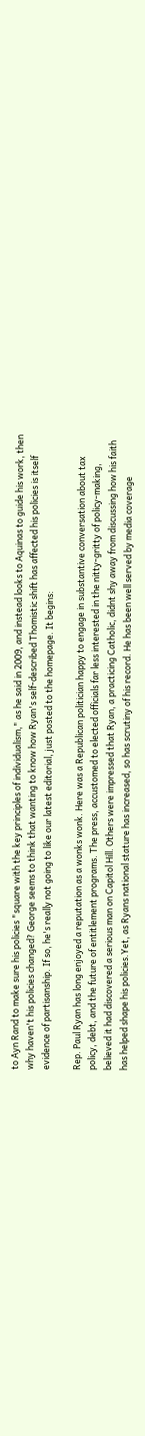to Ayn Rand to make sure his policies "square with the key principles of individualism," as he said in 2009, and instead looks to Aquinas to guide his work, then why haven't his policies changed? George seems to think that wanting to know how Ryan's self-described Thomistic shift has affected his policies is itself evidence of partisanship. If so, he's really not going to like our latest editorial, just posted to the homepage. It begins:

Rep. Paul Ryan has long enjoyed a reputation as a wonks wonk. Here was a Republican politician happy to engage in substantive conversation about tax policy, debt, and the future of entitlement programs. The press, accustomed to elected officials far less interested in the nitty-gritty of policy-making, believed it had discovered a serious man on Capitol Hill. Others were impressed that Ryan, a practicing Catholic, didnt shy away from discussing how his faith has helped shape his policies.Yet, as Ryans national stature has increased, so has scrutiny of his record. He has been well served by media coverage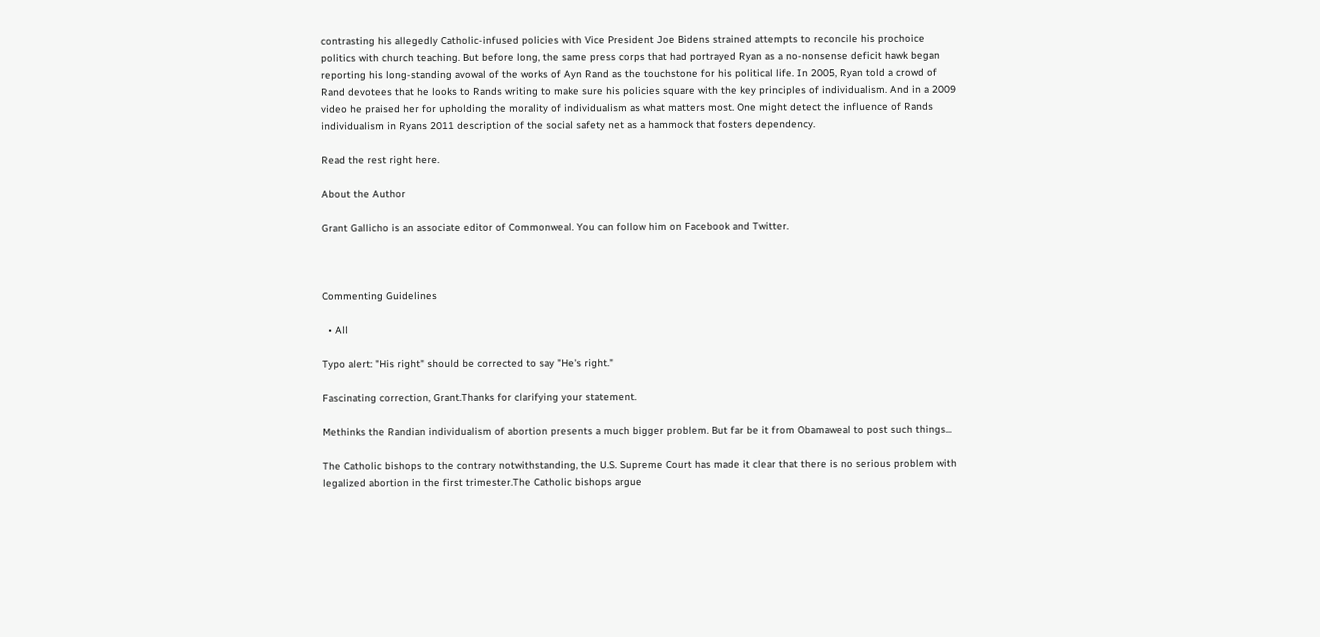contrasting his allegedly Catholic-infused policies with Vice President Joe Bidens strained attempts to reconcile his prochoice politics with church teaching. But before long, the same press corps that had portrayed Ryan as a no-nonsense deficit hawk began reporting his long-standing avowal of the works of Ayn Rand as the touchstone for his political life. In 2005, Ryan told a crowd of Rand devotees that he looks to Rands writing to make sure his policies square with the key principles of individualism. And in a 2009 video he praised her for upholding the morality of individualism as what matters most. One might detect the influence of Rands individualism in Ryans 2011 description of the social safety net as a hammock that fosters dependency.

Read the rest right here.

About the Author

Grant Gallicho is an associate editor of Commonweal. You can follow him on Facebook and Twitter.



Commenting Guidelines

  • All

Typo alert: "His right" should be corrected to say "He's right."

Fascinating correction, Grant.Thanks for clarifying your statement.

Methinks the Randian individualism of abortion presents a much bigger problem. But far be it from Obamaweal to post such things...

The Catholic bishops to the contrary notwithstanding, the U.S. Supreme Court has made it clear that there is no serious problem with legalized abortion in the first trimester.The Catholic bishops argue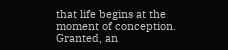that life begins at the moment of conception. Granted, an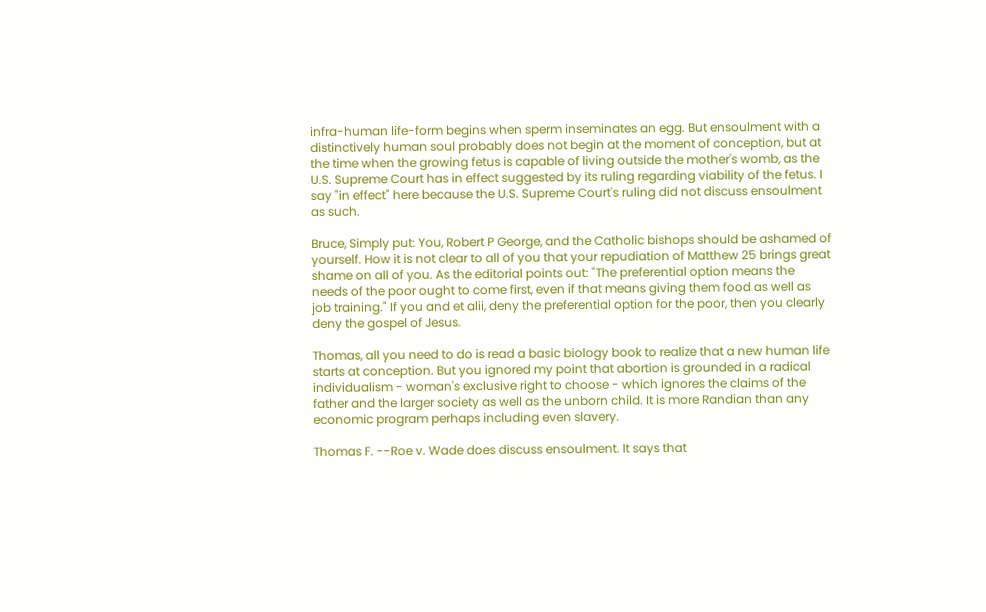infra-human life-form begins when sperm inseminates an egg. But ensoulment with a distinctively human soul probably does not begin at the moment of conception, but at the time when the growing fetus is capable of living outside the mother's womb, as the U.S. Supreme Court has in effect suggested by its ruling regarding viability of the fetus. I say "in effect" here because the U.S. Supreme Court's ruling did not discuss ensoulment as such.

Bruce, Simply put: You, Robert P George, and the Catholic bishops should be ashamed of yourself. How it is not clear to all of you that your repudiation of Matthew 25 brings great shame on all of you. As the editorial points out: "The preferential option means the needs of the poor ought to come first, even if that means giving them food as well as job training." If you and et alii, deny the preferential option for the poor, then you clearly deny the gospel of Jesus.

Thomas, all you need to do is read a basic biology book to realize that a new human life starts at conception. But you ignored my point that abortion is grounded in a radical individualism - woman's exclusive right to choose - which ignores the claims of the father and the larger society as well as the unborn child. It is more Randian than any economic program perhaps including even slavery.

Thomas F. --Roe v. Wade does discuss ensoulment. It says that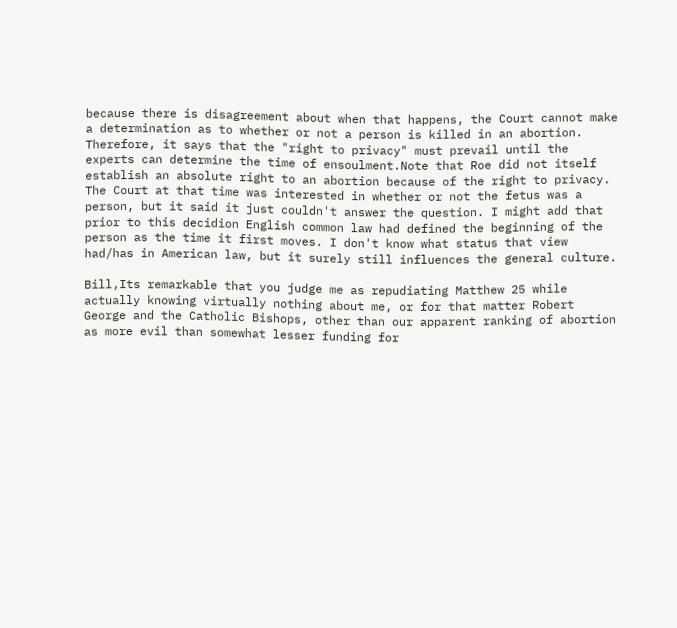because there is disagreement about when that happens, the Court cannot make a determination as to whether or not a person is killed in an abortion. Therefore, it says that the "right to privacy" must prevail until the experts can determine the time of ensoulment.Note that Roe did not itself establish an absolute right to an abortion because of the right to privacy. The Court at that time was interested in whether or not the fetus was a person, but it said it just couldn't answer the question. I might add that prior to this decidion English common law had defined the beginning of the person as the time it first moves. I don't know what status that view had/has in American law, but it surely still influences the general culture.

Bill,Its remarkable that you judge me as repudiating Matthew 25 while actually knowing virtually nothing about me, or for that matter Robert George and the Catholic Bishops, other than our apparent ranking of abortion as more evil than somewhat lesser funding for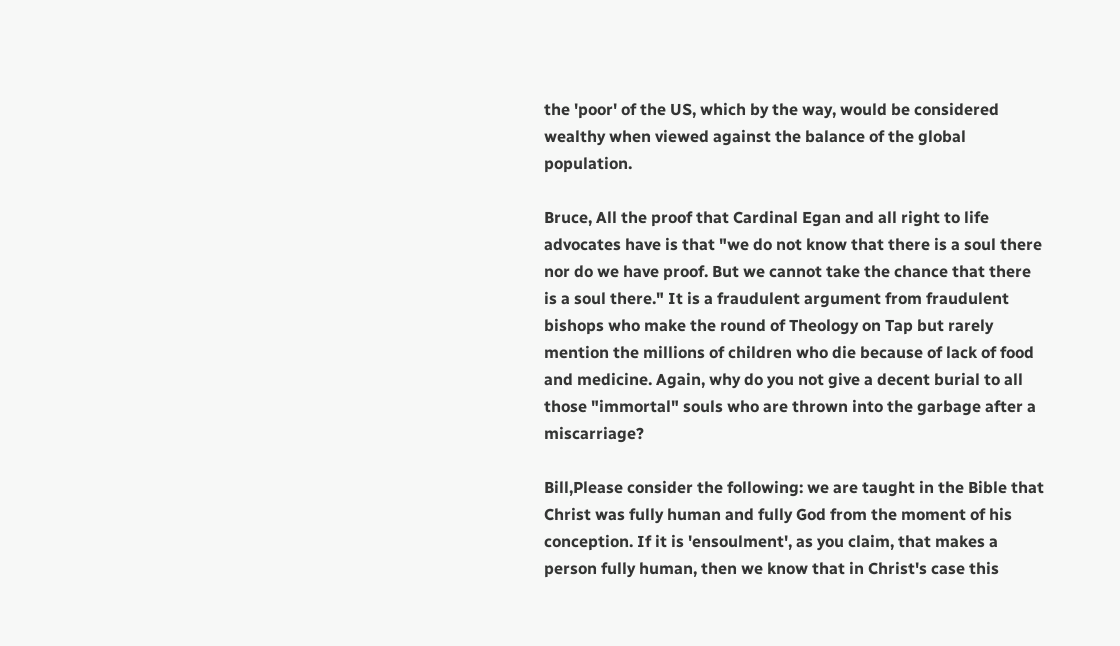the 'poor' of the US, which by the way, would be considered wealthy when viewed against the balance of the global population.

Bruce, All the proof that Cardinal Egan and all right to life advocates have is that "we do not know that there is a soul there nor do we have proof. But we cannot take the chance that there is a soul there." It is a fraudulent argument from fraudulent bishops who make the round of Theology on Tap but rarely mention the millions of children who die because of lack of food and medicine. Again, why do you not give a decent burial to all those "immortal" souls who are thrown into the garbage after a miscarriage?

Bill,Please consider the following: we are taught in the Bible that Christ was fully human and fully God from the moment of his conception. If it is 'ensoulment', as you claim, that makes a person fully human, then we know that in Christ's case this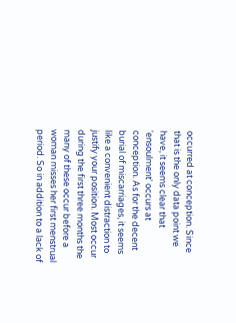occurred at conception. Since that is the only data point we have, it seems clear that 'ensoulment' occurs at conception. As for the decent burial of miscarriages, it seems like a convenient distraction to justify your position. Most occur during the first three months the many of these occur before a woman misses her first menstrual period. So in addition to a lack of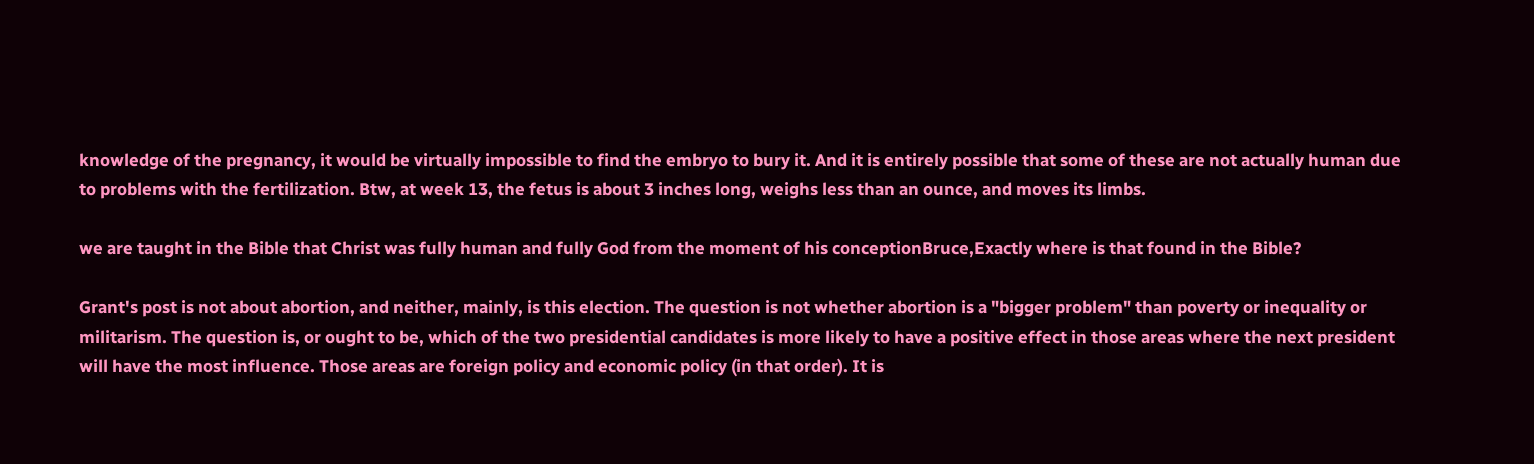knowledge of the pregnancy, it would be virtually impossible to find the embryo to bury it. And it is entirely possible that some of these are not actually human due to problems with the fertilization. Btw, at week 13, the fetus is about 3 inches long, weighs less than an ounce, and moves its limbs.

we are taught in the Bible that Christ was fully human and fully God from the moment of his conceptionBruce,Exactly where is that found in the Bible?

Grant's post is not about abortion, and neither, mainly, is this election. The question is not whether abortion is a "bigger problem" than poverty or inequality or militarism. The question is, or ought to be, which of the two presidential candidates is more likely to have a positive effect in those areas where the next president will have the most influence. Those areas are foreign policy and economic policy (in that order). It is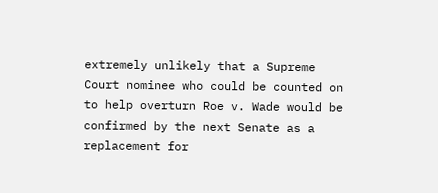extremely unlikely that a Supreme Court nominee who could be counted on to help overturn Roe v. Wade would be confirmed by the next Senate as a replacement for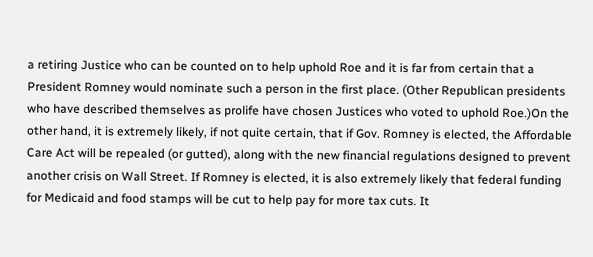a retiring Justice who can be counted on to help uphold Roe and it is far from certain that a President Romney would nominate such a person in the first place. (Other Republican presidents who have described themselves as prolife have chosen Justices who voted to uphold Roe.)On the other hand, it is extremely likely, if not quite certain, that if Gov. Romney is elected, the Affordable Care Act will be repealed (or gutted), along with the new financial regulations designed to prevent another crisis on Wall Street. If Romney is elected, it is also extremely likely that federal funding for Medicaid and food stamps will be cut to help pay for more tax cuts. It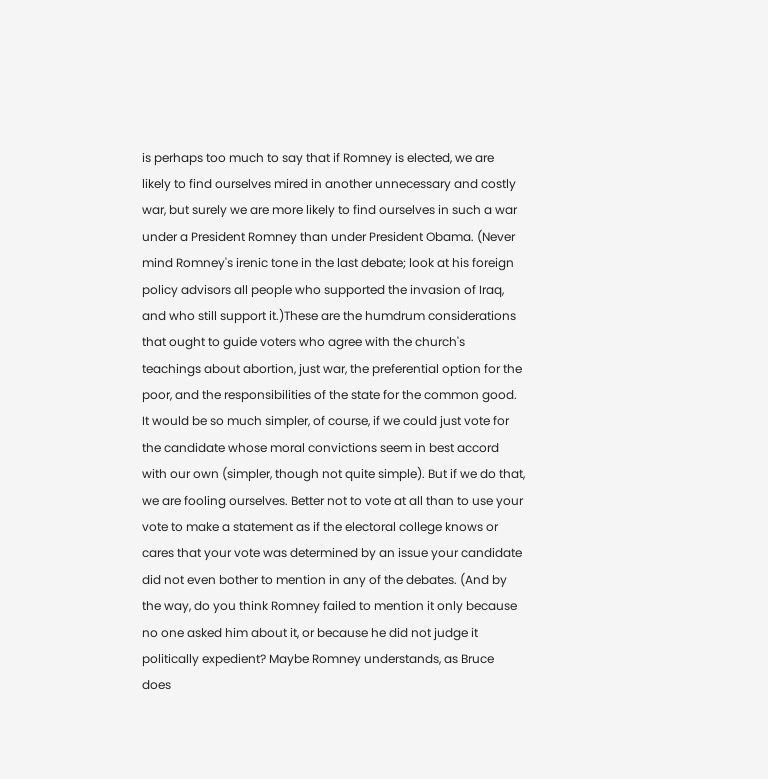is perhaps too much to say that if Romney is elected, we are likely to find ourselves mired in another unnecessary and costly war, but surely we are more likely to find ourselves in such a war under a President Romney than under President Obama. (Never mind Romney's irenic tone in the last debate; look at his foreign policy advisors all people who supported the invasion of Iraq, and who still support it.)These are the humdrum considerations that ought to guide voters who agree with the church's teachings about abortion, just war, the preferential option for the poor, and the responsibilities of the state for the common good. It would be so much simpler, of course, if we could just vote for the candidate whose moral convictions seem in best accord with our own (simpler, though not quite simple). But if we do that, we are fooling ourselves. Better not to vote at all than to use your vote to make a statement as if the electoral college knows or cares that your vote was determined by an issue your candidate did not even bother to mention in any of the debates. (And by the way, do you think Romney failed to mention it only because no one asked him about it, or because he did not judge it politically expedient? Maybe Romney understands, as Bruce does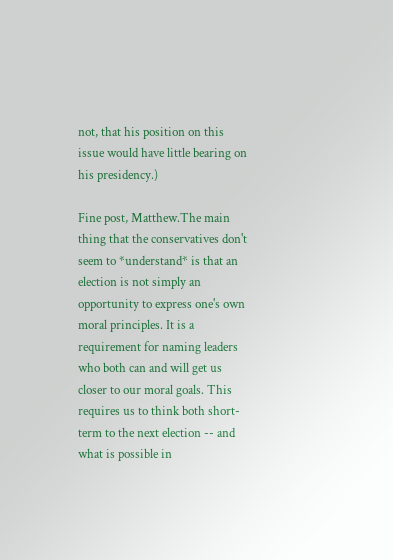not, that his position on this issue would have little bearing on his presidency.)

Fine post, Matthew.The main thing that the conservatives don't seem to *understand* is that an election is not simply an opportunity to express one's own moral principles. It is a requirement for naming leaders who both can and will get us closer to our moral goals. This requires us to think both short-term to the next election -- and what is possible in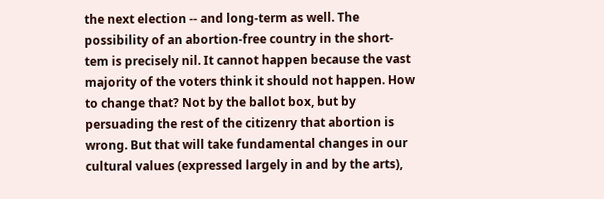the next election -- and long-term as well. The possibility of an abortion-free country in the short-tem is precisely nil. It cannot happen because the vast majority of the voters think it should not happen. How to change that? Not by the ballot box, but by persuading the rest of the citizenry that abortion is wrong. But that will take fundamental changes in our cultural values (expressed largely in and by the arts),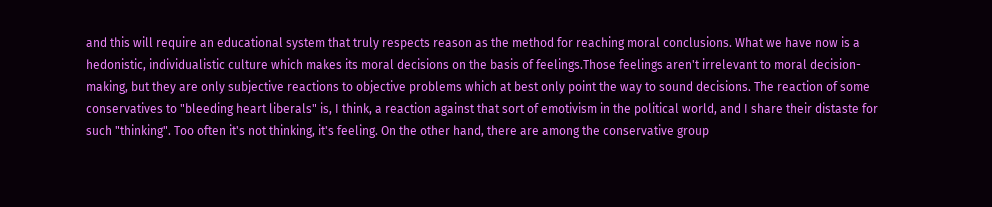and this will require an educational system that truly respects reason as the method for reaching moral conclusions. What we have now is a hedonistic, individualistic culture which makes its moral decisions on the basis of feelings.Those feelings aren't irrelevant to moral decision-making, but they are only subjective reactions to objective problems which at best only point the way to sound decisions. The reaction of some conservatives to "bleeding heart liberals" is, I think, a reaction against that sort of emotivism in the political world, and I share their distaste for such "thinking". Too often it's not thinking, it's feeling. On the other hand, there are among the conservative group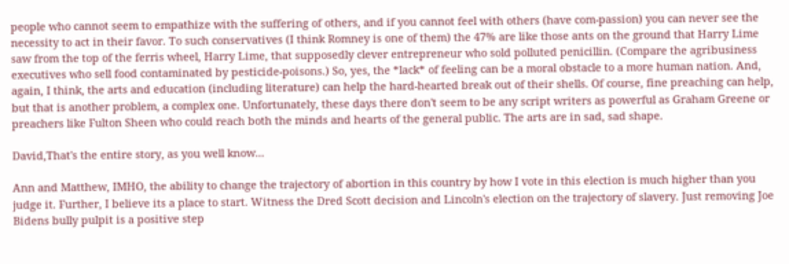people who cannot seem to empathize with the suffering of others, and if you cannot feel with others (have com-passion) you can never see the necessity to act in their favor. To such conservatives (I think Romney is one of them) the 47% are like those ants on the ground that Harry Lime saw from the top of the ferris wheel, Harry Lime, that supposedly clever entrepreneur who sold polluted penicillin. (Compare the agribusiness executives who sell food contaminated by pesticide-poisons.) So, yes, the *lack* of feeling can be a moral obstacle to a more human nation. And, again, I think, the arts and education (including literature) can help the hard-hearted break out of their shells. Of course, fine preaching can help, but that is another problem, a complex one. Unfortunately, these days there don't seem to be any script writers as powerful as Graham Greene or preachers like Fulton Sheen who could reach both the minds and hearts of the general public. The arts are in sad, sad shape.

David,That's the entire story, as you well know...

Ann and Matthew, IMHO, the ability to change the trajectory of abortion in this country by how I vote in this election is much higher than you judge it. Further, I believe its a place to start. Witness the Dred Scott decision and Lincoln's election on the trajectory of slavery. Just removing Joe Bidens bully pulpit is a positive step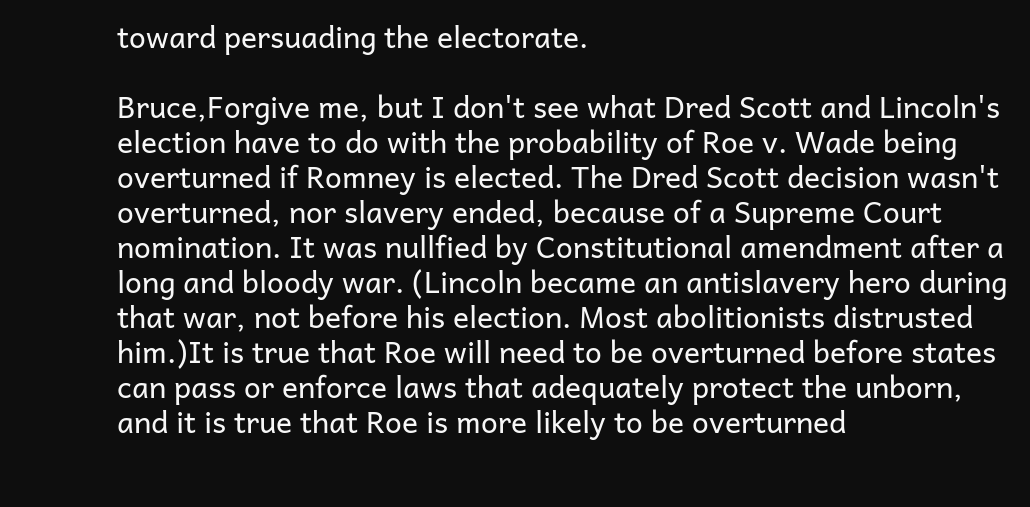toward persuading the electorate.

Bruce,Forgive me, but I don't see what Dred Scott and Lincoln's election have to do with the probability of Roe v. Wade being overturned if Romney is elected. The Dred Scott decision wasn't overturned, nor slavery ended, because of a Supreme Court nomination. It was nullfied by Constitutional amendment after a long and bloody war. (Lincoln became an antislavery hero during that war, not before his election. Most abolitionists distrusted him.)It is true that Roe will need to be overturned before states can pass or enforce laws that adequately protect the unborn, and it is true that Roe is more likely to be overturned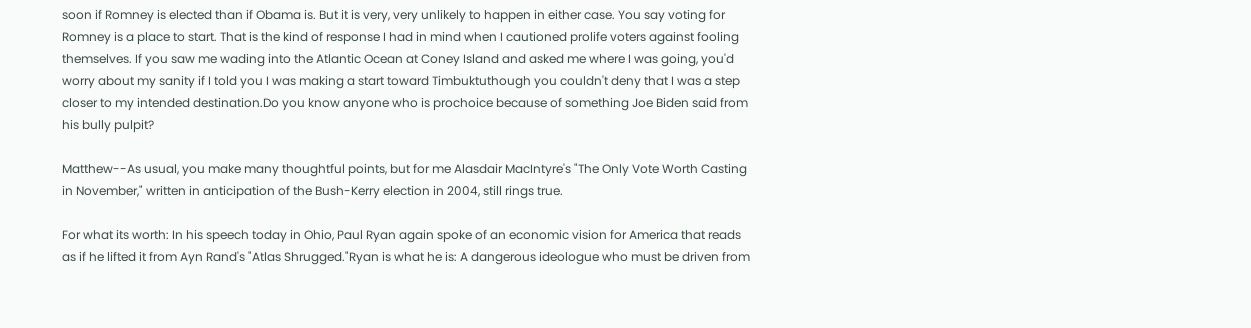soon if Romney is elected than if Obama is. But it is very, very unlikely to happen in either case. You say voting for Romney is a place to start. That is the kind of response I had in mind when I cautioned prolife voters against fooling themselves. If you saw me wading into the Atlantic Ocean at Coney Island and asked me where I was going, you'd worry about my sanity if I told you I was making a start toward Timbuktuthough you couldn't deny that I was a step closer to my intended destination.Do you know anyone who is prochoice because of something Joe Biden said from his bully pulpit?

Matthew--As usual, you make many thoughtful points, but for me Alasdair MacIntyre's "The Only Vote Worth Casting in November," written in anticipation of the Bush-Kerry election in 2004, still rings true.

For what its worth: In his speech today in Ohio, Paul Ryan again spoke of an economic vision for America that reads as if he lifted it from Ayn Rand's "Atlas Shrugged."Ryan is what he is: A dangerous ideologue who must be driven from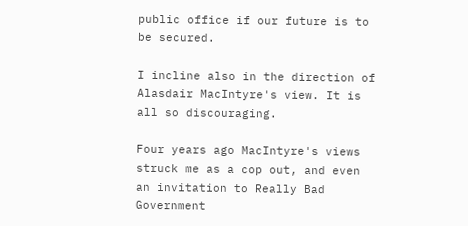public office if our future is to be secured.

I incline also in the direction of Alasdair MacIntyre's view. It is all so discouraging.

Four years ago MacIntyre's views struck me as a cop out, and even an invitation to Really Bad Government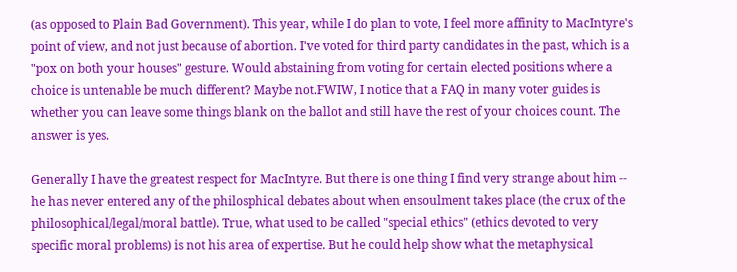(as opposed to Plain Bad Government). This year, while I do plan to vote, I feel more affinity to MacIntyre's point of view, and not just because of abortion. I've voted for third party candidates in the past, which is a "pox on both your houses" gesture. Would abstaining from voting for certain elected positions where a choice is untenable be much different? Maybe not.FWIW, I notice that a FAQ in many voter guides is whether you can leave some things blank on the ballot and still have the rest of your choices count. The answer is yes.

Generally I have the greatest respect for MacIntyre. But there is one thing I find very strange about him -- he has never entered any of the philosphical debates about when ensoulment takes place (the crux of the philosophical/legal/moral battle). True, what used to be called "special ethics" (ethics devoted to very specific moral problems) is not his area of expertise. But he could help show what the metaphysical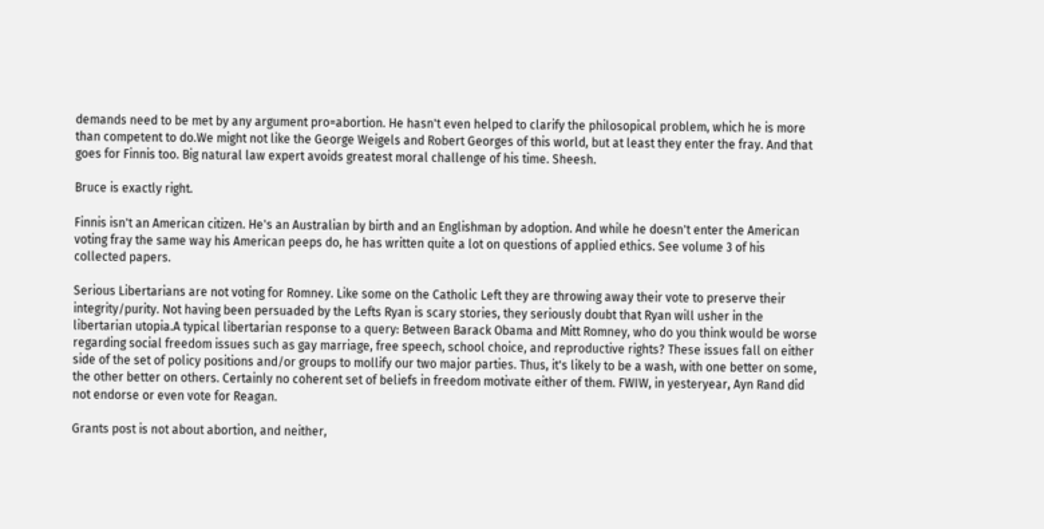demands need to be met by any argument pro=abortion. He hasn't even helped to clarify the philosopical problem, which he is more than competent to do.We might not like the George Weigels and Robert Georges of this world, but at least they enter the fray. And that goes for Finnis too. Big natural law expert avoids greatest moral challenge of his time. Sheesh.

Bruce is exactly right.

Finnis isn't an American citizen. He's an Australian by birth and an Englishman by adoption. And while he doesn't enter the American voting fray the same way his American peeps do, he has written quite a lot on questions of applied ethics. See volume 3 of his collected papers.

Serious Libertarians are not voting for Romney. Like some on the Catholic Left they are throwing away their vote to preserve their integrity/purity. Not having been persuaded by the Lefts Ryan is scary stories, they seriously doubt that Ryan will usher in the libertarian utopia.A typical libertarian response to a query: Between Barack Obama and Mitt Romney, who do you think would be worse regarding social freedom issues such as gay marriage, free speech, school choice, and reproductive rights? These issues fall on either side of the set of policy positions and/or groups to mollify our two major parties. Thus, it's likely to be a wash, with one better on some, the other better on others. Certainly no coherent set of beliefs in freedom motivate either of them. FWIW, in yesteryear, Ayn Rand did not endorse or even vote for Reagan.

Grants post is not about abortion, and neither,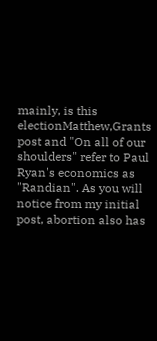mainly, is this electionMatthew,Grants post and "On all of our shoulders" refer to Paul Ryan's economics as "Randian". As you will notice from my initial post, abortion also has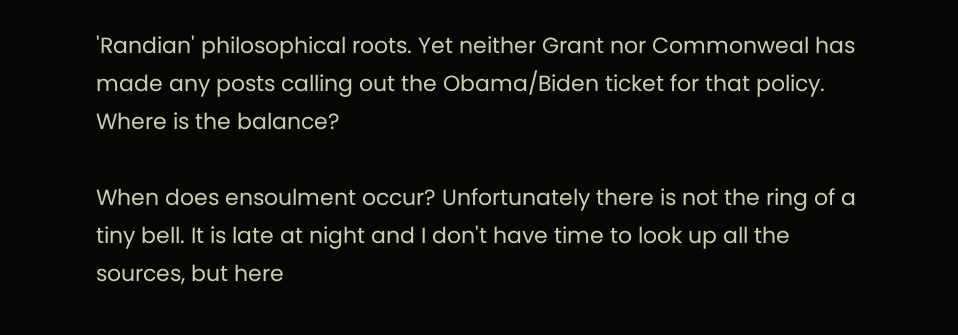'Randian' philosophical roots. Yet neither Grant nor Commonweal has made any posts calling out the Obama/Biden ticket for that policy. Where is the balance?

When does ensoulment occur? Unfortunately there is not the ring of a tiny bell. It is late at night and I don't have time to look up all the sources, but here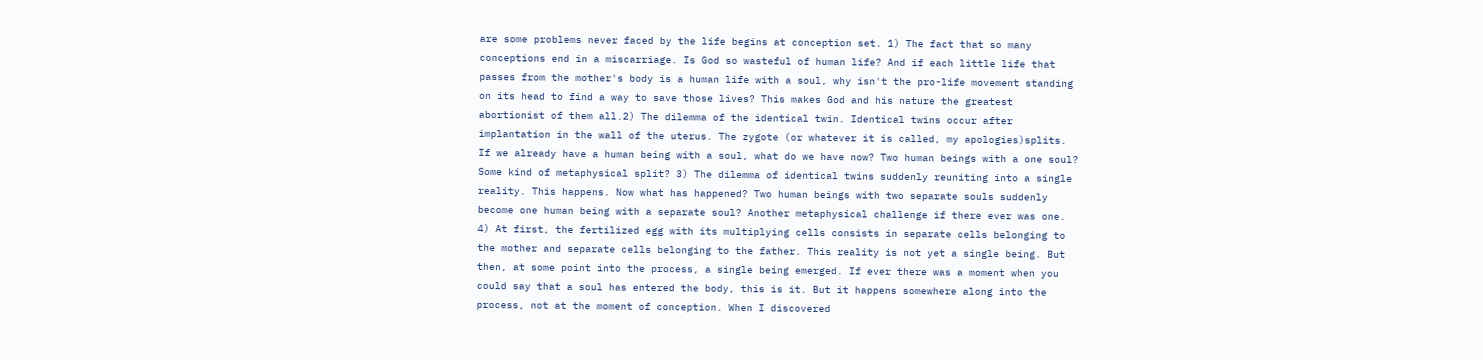are some problems never faced by the life begins at conception set. 1) The fact that so many conceptions end in a miscarriage. Is God so wasteful of human life? And if each little life that passes from the mother's body is a human life with a soul, why isn't the pro-life movement standing on its head to find a way to save those lives? This makes God and his nature the greatest abortionist of them all.2) The dilemma of the identical twin. Identical twins occur after implantation in the wall of the uterus. The zygote (or whatever it is called, my apologies)splits. If we already have a human being with a soul, what do we have now? Two human beings with a one soul? Some kind of metaphysical split? 3) The dilemma of identical twins suddenly reuniting into a single reality. This happens. Now what has happened? Two human beings with two separate souls suddenly become one human being with a separate soul? Another metaphysical challenge if there ever was one. 4) At first, the fertilized egg with its multiplying cells consists in separate cells belonging to the mother and separate cells belonging to the father. This reality is not yet a single being. But then, at some point into the process, a single being emerged. If ever there was a moment when you could say that a soul has entered the body, this is it. But it happens somewhere along into the process, not at the moment of conception. When I discovered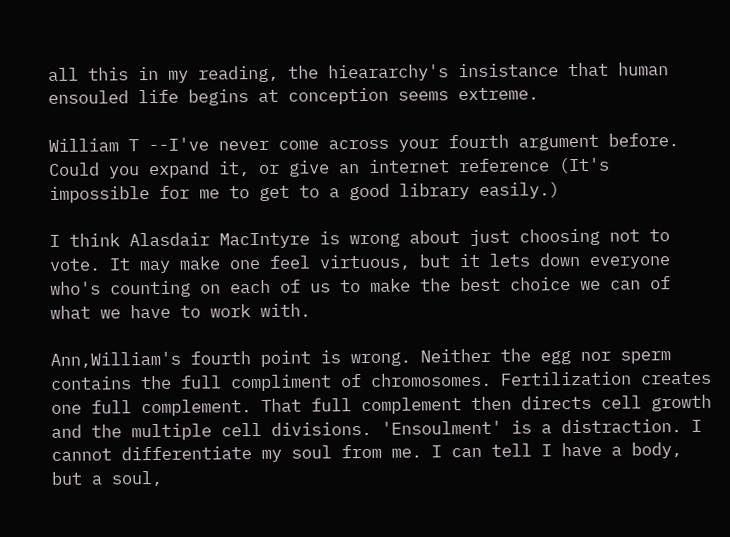all this in my reading, the hieararchy's insistance that human ensouled life begins at conception seems extreme.

William T --I've never come across your fourth argument before. Could you expand it, or give an internet reference (It's impossible for me to get to a good library easily.)

I think Alasdair MacIntyre is wrong about just choosing not to vote. It may make one feel virtuous, but it lets down everyone who's counting on each of us to make the best choice we can of what we have to work with.

Ann,William's fourth point is wrong. Neither the egg nor sperm contains the full compliment of chromosomes. Fertilization creates one full complement. That full complement then directs cell growth and the multiple cell divisions. 'Ensoulment' is a distraction. I cannot differentiate my soul from me. I can tell I have a body, but a soul,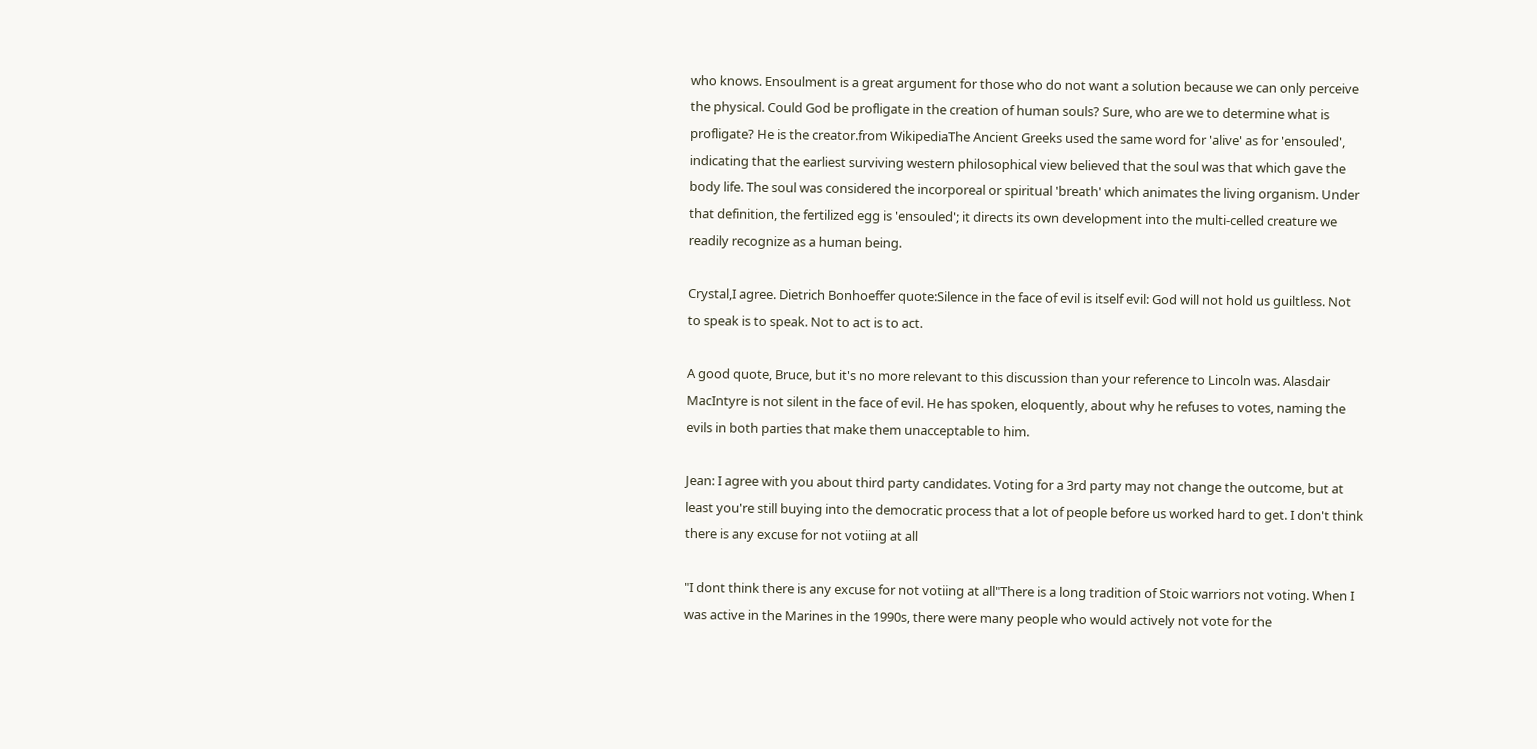who knows. Ensoulment is a great argument for those who do not want a solution because we can only perceive the physical. Could God be profligate in the creation of human souls? Sure, who are we to determine what is profligate? He is the creator.from WikipediaThe Ancient Greeks used the same word for 'alive' as for 'ensouled', indicating that the earliest surviving western philosophical view believed that the soul was that which gave the body life. The soul was considered the incorporeal or spiritual 'breath' which animates the living organism. Under that definition, the fertilized egg is 'ensouled'; it directs its own development into the multi-celled creature we readily recognize as a human being.

Crystal,I agree. Dietrich Bonhoeffer quote:Silence in the face of evil is itself evil: God will not hold us guiltless. Not to speak is to speak. Not to act is to act.

A good quote, Bruce, but it's no more relevant to this discussion than your reference to Lincoln was. Alasdair MacIntyre is not silent in the face of evil. He has spoken, eloquently, about why he refuses to votes, naming the evils in both parties that make them unacceptable to him.

Jean: I agree with you about third party candidates. Voting for a 3rd party may not change the outcome, but at least you're still buying into the democratic process that a lot of people before us worked hard to get. I don't think there is any excuse for not votiing at all

"I dont think there is any excuse for not votiing at all"There is a long tradition of Stoic warriors not voting. When I was active in the Marines in the 1990s, there were many people who would actively not vote for the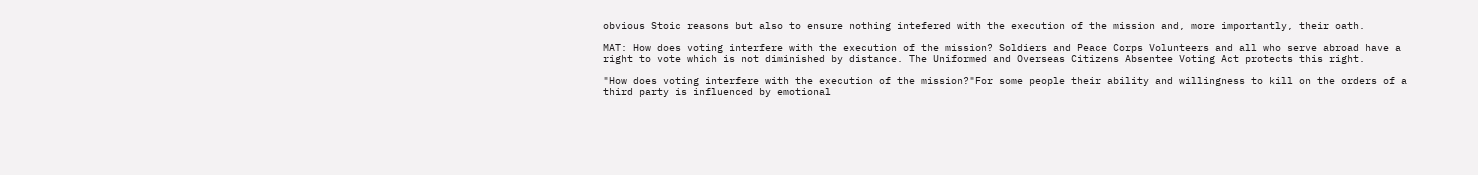obvious Stoic reasons but also to ensure nothing intefered with the execution of the mission and, more importantly, their oath.

MAT: How does voting interfere with the execution of the mission? Soldiers and Peace Corps Volunteers and all who serve abroad have a right to vote which is not diminished by distance. The Uniformed and Overseas Citizens Absentee Voting Act protects this right.

"How does voting interfere with the execution of the mission?"For some people their ability and willingness to kill on the orders of a third party is influenced by emotional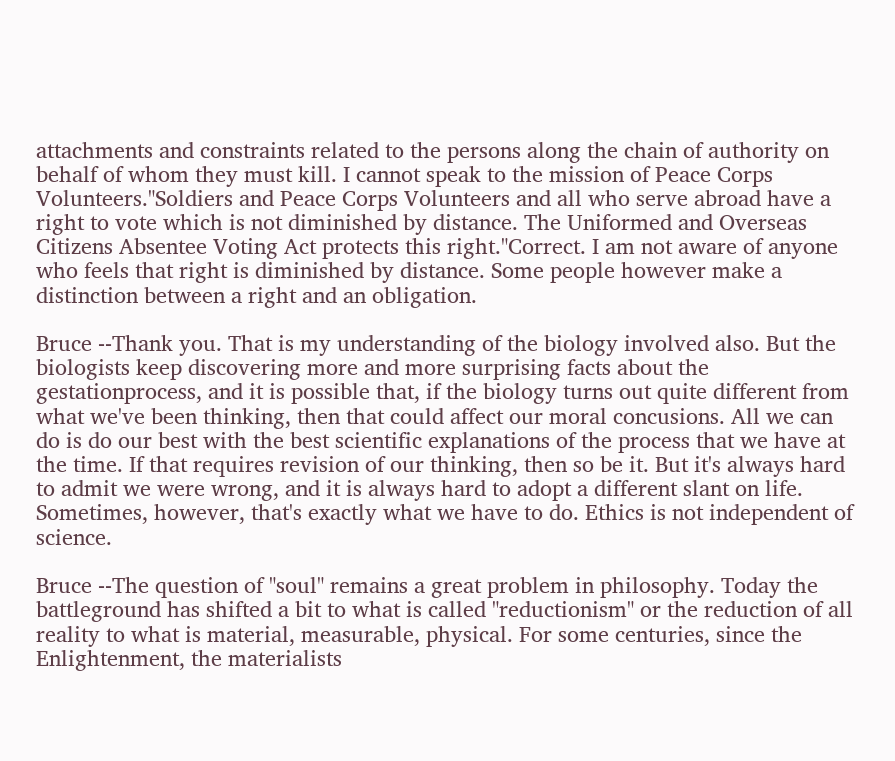attachments and constraints related to the persons along the chain of authority on behalf of whom they must kill. I cannot speak to the mission of Peace Corps Volunteers."Soldiers and Peace Corps Volunteers and all who serve abroad have a right to vote which is not diminished by distance. The Uniformed and Overseas Citizens Absentee Voting Act protects this right."Correct. I am not aware of anyone who feels that right is diminished by distance. Some people however make a distinction between a right and an obligation.

Bruce --Thank you. That is my understanding of the biology involved also. But the biologists keep discovering more and more surprising facts about the gestationprocess, and it is possible that, if the biology turns out quite different from what we've been thinking, then that could affect our moral concusions. All we can do is do our best with the best scientific explanations of the process that we have at the time. If that requires revision of our thinking, then so be it. But it's always hard to admit we were wrong, and it is always hard to adopt a different slant on life. Sometimes, however, that's exactly what we have to do. Ethics is not independent of science.

Bruce --The question of "soul" remains a great problem in philosophy. Today the battleground has shifted a bit to what is called "reductionism" or the reduction of all reality to what is material, measurable, physical. For some centuries, since the Enlightenment, the materialists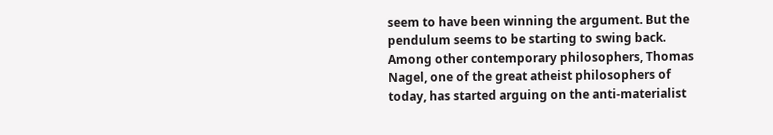seem to have been winning the argument. But the pendulum seems to be starting to swing back. Among other contemporary philosophers, Thomas Nagel, one of the great atheist philosophers of today, has started arguing on the anti-materialist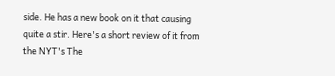side. He has a new book on it that causing quite a stir. Here's a short review of it from the NYT's The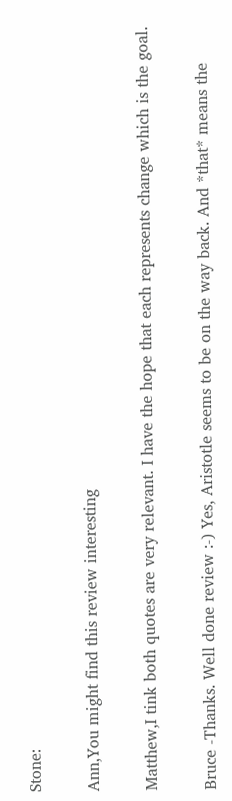Stone:

Ann,You might find this review interesting

Matthew,I tink both quotes are very relevant. I have the hope that each represents change which is the goal.

Bruce -Thanks. Well done review :-) Yes, Aristotle seems to be on the way back. And *that* means the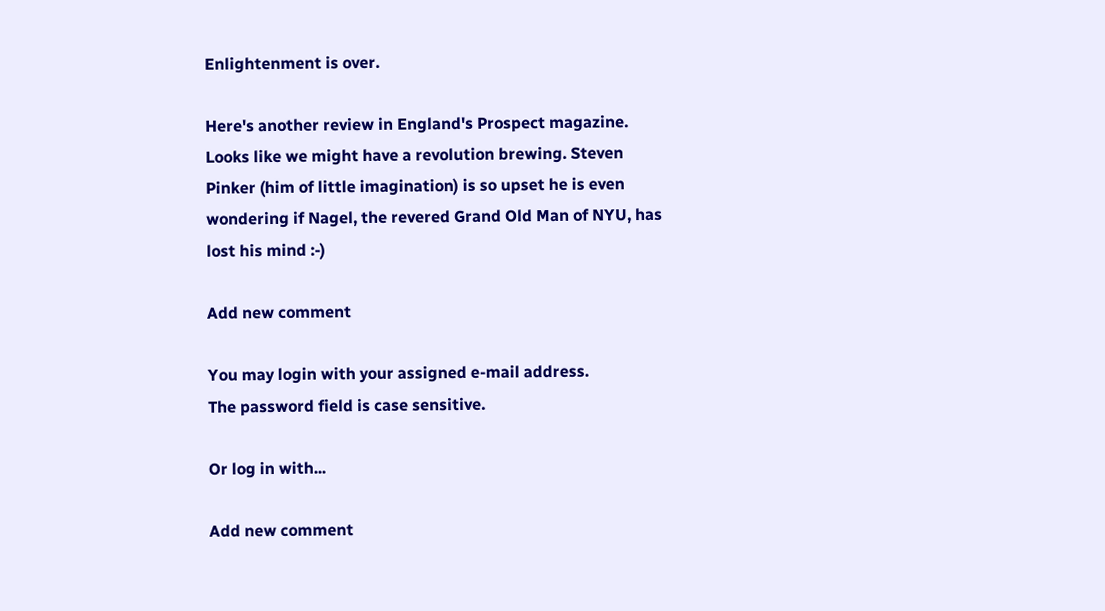Enlightenment is over.

Here's another review in England's Prospect magazine. Looks like we might have a revolution brewing. Steven Pinker (him of little imagination) is so upset he is even wondering if Nagel, the revered Grand Old Man of NYU, has lost his mind :-)

Add new comment

You may login with your assigned e-mail address.
The password field is case sensitive.

Or log in with...

Add new comment